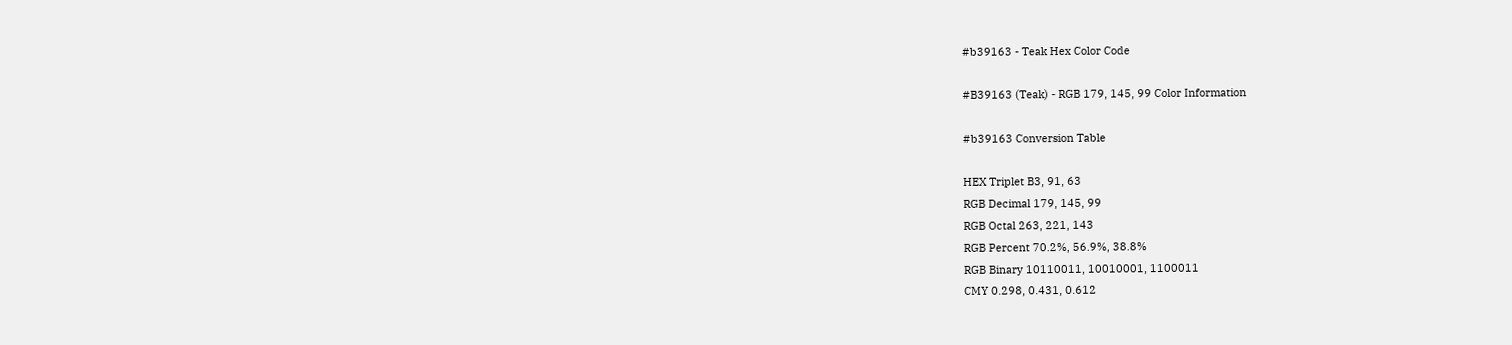#b39163 - Teak Hex Color Code

#B39163 (Teak) - RGB 179, 145, 99 Color Information

#b39163 Conversion Table

HEX Triplet B3, 91, 63
RGB Decimal 179, 145, 99
RGB Octal 263, 221, 143
RGB Percent 70.2%, 56.9%, 38.8%
RGB Binary 10110011, 10010001, 1100011
CMY 0.298, 0.431, 0.612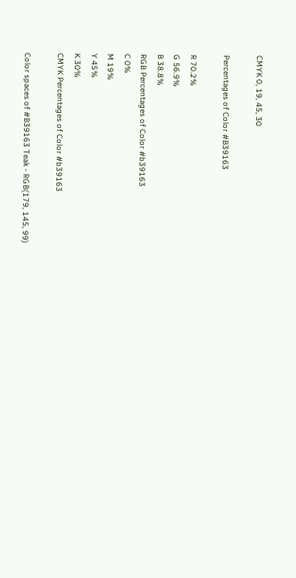CMYK 0, 19, 45, 30

Percentages of Color #B39163

R 70.2%
G 56.9%
B 38.8%
RGB Percentages of Color #b39163
C 0%
M 19%
Y 45%
K 30%
CMYK Percentages of Color #b39163

Color spaces of #B39163 Teak - RGB(179, 145, 99)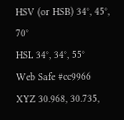HSV (or HSB) 34°, 45°, 70°
HSL 34°, 34°, 55°
Web Safe #cc9966
XYZ 30.968, 30.735,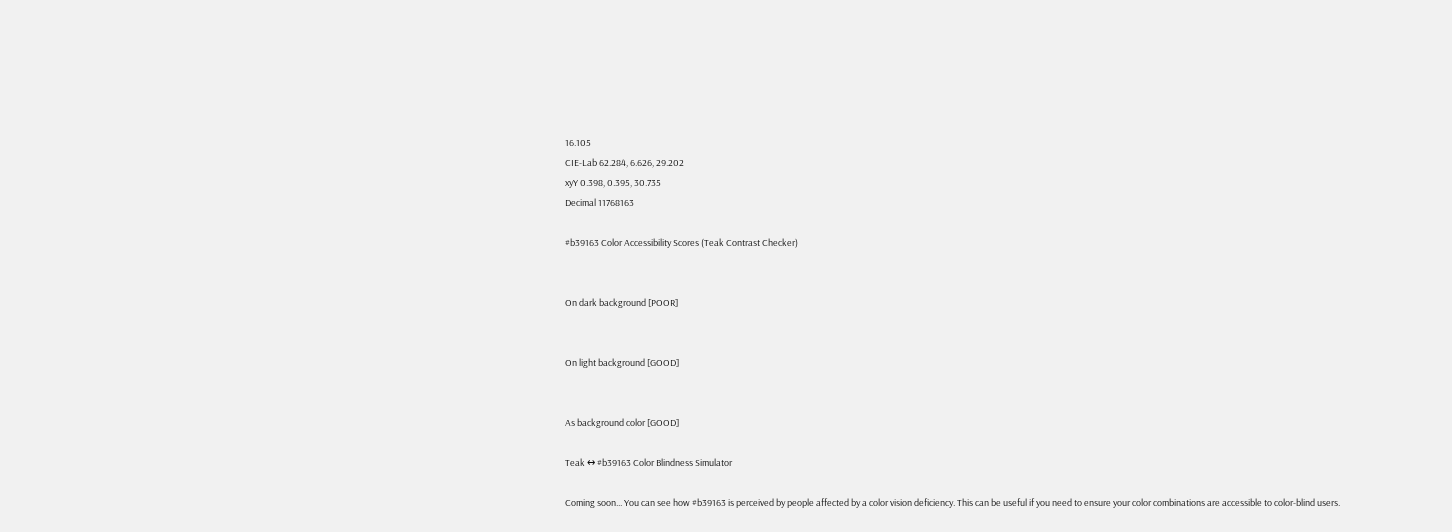16.105
CIE-Lab 62.284, 6.626, 29.202
xyY 0.398, 0.395, 30.735
Decimal 11768163

#b39163 Color Accessibility Scores (Teak Contrast Checker)


On dark background [POOR]


On light background [GOOD]


As background color [GOOD]

Teak ↔ #b39163 Color Blindness Simulator

Coming soon... You can see how #b39163 is perceived by people affected by a color vision deficiency. This can be useful if you need to ensure your color combinations are accessible to color-blind users.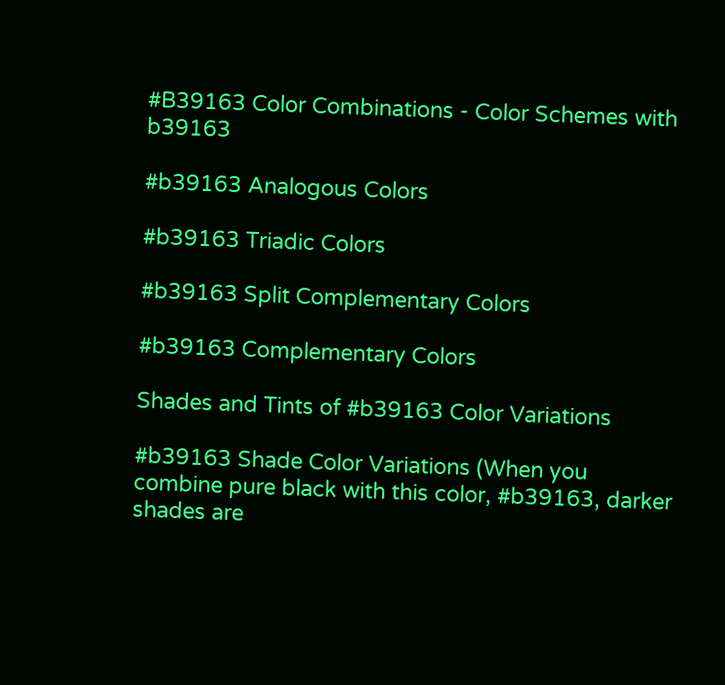#B39163 Color Combinations - Color Schemes with b39163

#b39163 Analogous Colors

#b39163 Triadic Colors

#b39163 Split Complementary Colors

#b39163 Complementary Colors

Shades and Tints of #b39163 Color Variations

#b39163 Shade Color Variations (When you combine pure black with this color, #b39163, darker shades are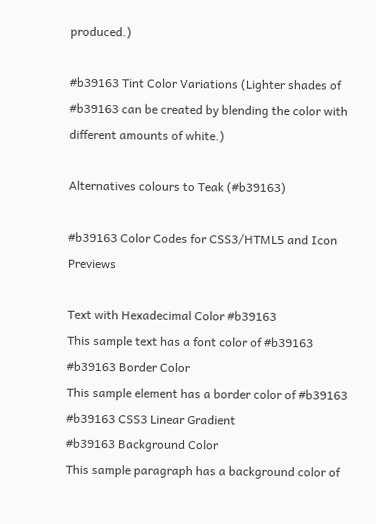produced.)

#b39163 Tint Color Variations (Lighter shades of #b39163 can be created by blending the color with different amounts of white.)

Alternatives colours to Teak (#b39163)

#b39163 Color Codes for CSS3/HTML5 and Icon Previews

Text with Hexadecimal Color #b39163
This sample text has a font color of #b39163
#b39163 Border Color
This sample element has a border color of #b39163
#b39163 CSS3 Linear Gradient
#b39163 Background Color
This sample paragraph has a background color of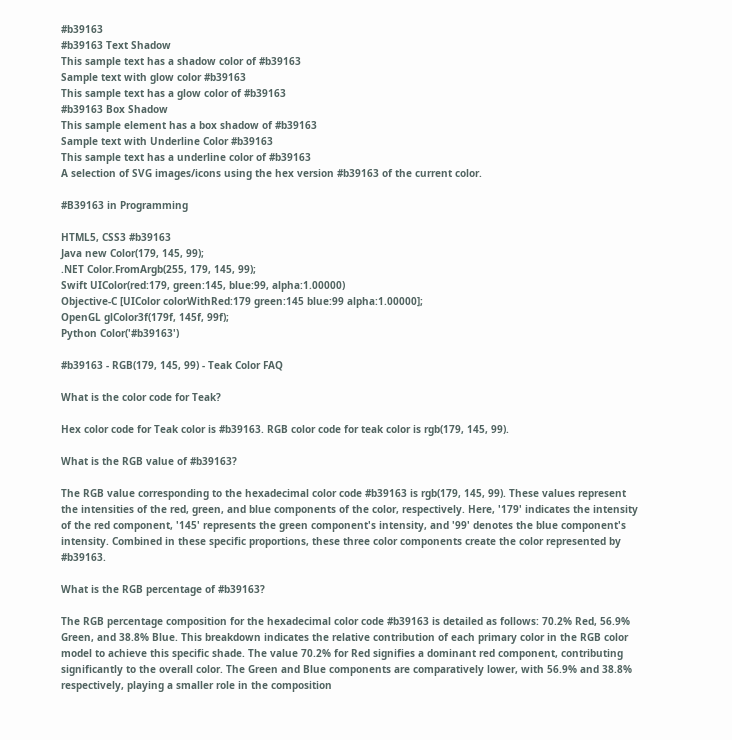#b39163
#b39163 Text Shadow
This sample text has a shadow color of #b39163
Sample text with glow color #b39163
This sample text has a glow color of #b39163
#b39163 Box Shadow
This sample element has a box shadow of #b39163
Sample text with Underline Color #b39163
This sample text has a underline color of #b39163
A selection of SVG images/icons using the hex version #b39163 of the current color.

#B39163 in Programming

HTML5, CSS3 #b39163
Java new Color(179, 145, 99);
.NET Color.FromArgb(255, 179, 145, 99);
Swift UIColor(red:179, green:145, blue:99, alpha:1.00000)
Objective-C [UIColor colorWithRed:179 green:145 blue:99 alpha:1.00000];
OpenGL glColor3f(179f, 145f, 99f);
Python Color('#b39163')

#b39163 - RGB(179, 145, 99) - Teak Color FAQ

What is the color code for Teak?

Hex color code for Teak color is #b39163. RGB color code for teak color is rgb(179, 145, 99).

What is the RGB value of #b39163?

The RGB value corresponding to the hexadecimal color code #b39163 is rgb(179, 145, 99). These values represent the intensities of the red, green, and blue components of the color, respectively. Here, '179' indicates the intensity of the red component, '145' represents the green component's intensity, and '99' denotes the blue component's intensity. Combined in these specific proportions, these three color components create the color represented by #b39163.

What is the RGB percentage of #b39163?

The RGB percentage composition for the hexadecimal color code #b39163 is detailed as follows: 70.2% Red, 56.9% Green, and 38.8% Blue. This breakdown indicates the relative contribution of each primary color in the RGB color model to achieve this specific shade. The value 70.2% for Red signifies a dominant red component, contributing significantly to the overall color. The Green and Blue components are comparatively lower, with 56.9% and 38.8% respectively, playing a smaller role in the composition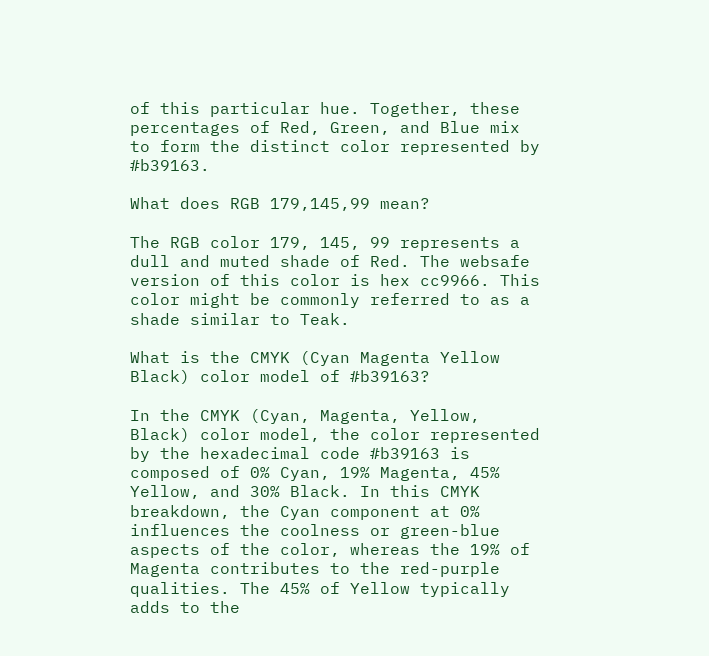of this particular hue. Together, these percentages of Red, Green, and Blue mix to form the distinct color represented by #b39163.

What does RGB 179,145,99 mean?

The RGB color 179, 145, 99 represents a dull and muted shade of Red. The websafe version of this color is hex cc9966. This color might be commonly referred to as a shade similar to Teak.

What is the CMYK (Cyan Magenta Yellow Black) color model of #b39163?

In the CMYK (Cyan, Magenta, Yellow, Black) color model, the color represented by the hexadecimal code #b39163 is composed of 0% Cyan, 19% Magenta, 45% Yellow, and 30% Black. In this CMYK breakdown, the Cyan component at 0% influences the coolness or green-blue aspects of the color, whereas the 19% of Magenta contributes to the red-purple qualities. The 45% of Yellow typically adds to the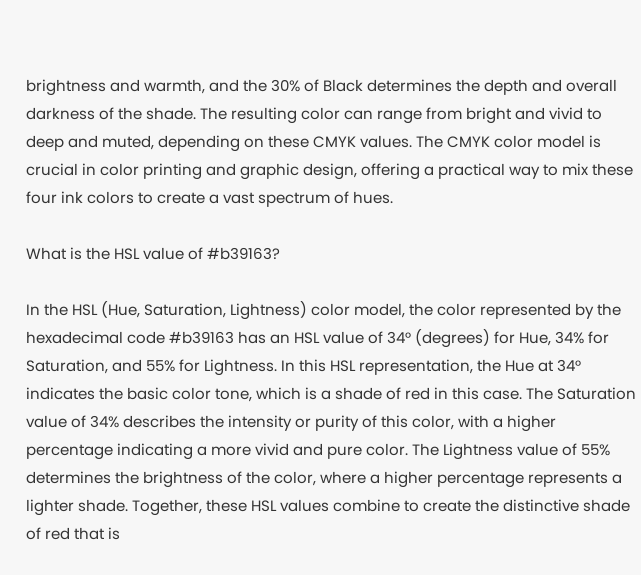brightness and warmth, and the 30% of Black determines the depth and overall darkness of the shade. The resulting color can range from bright and vivid to deep and muted, depending on these CMYK values. The CMYK color model is crucial in color printing and graphic design, offering a practical way to mix these four ink colors to create a vast spectrum of hues.

What is the HSL value of #b39163?

In the HSL (Hue, Saturation, Lightness) color model, the color represented by the hexadecimal code #b39163 has an HSL value of 34° (degrees) for Hue, 34% for Saturation, and 55% for Lightness. In this HSL representation, the Hue at 34° indicates the basic color tone, which is a shade of red in this case. The Saturation value of 34% describes the intensity or purity of this color, with a higher percentage indicating a more vivid and pure color. The Lightness value of 55% determines the brightness of the color, where a higher percentage represents a lighter shade. Together, these HSL values combine to create the distinctive shade of red that is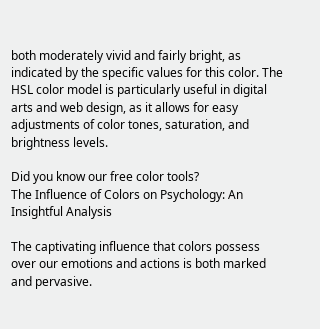both moderately vivid and fairly bright, as indicated by the specific values for this color. The HSL color model is particularly useful in digital arts and web design, as it allows for easy adjustments of color tones, saturation, and brightness levels.

Did you know our free color tools?
The Influence of Colors on Psychology: An Insightful Analysis

The captivating influence that colors possess over our emotions and actions is both marked and pervasive.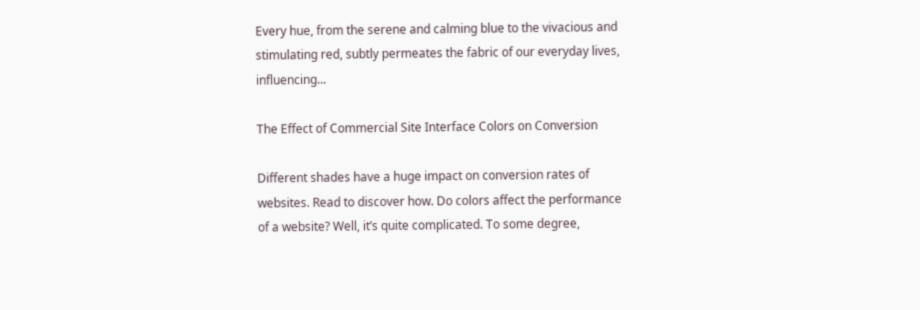Every hue, from the serene and calming blue to the vivacious and stimulating red, subtly permeates the fabric of our everyday lives, influencing...

The Effect of Commercial Site Interface Colors on Conversion

Different shades have a huge impact on conversion rates of websites. Read to discover how. Do colors affect the performance of a website? Well, it’s quite complicated. To some degree,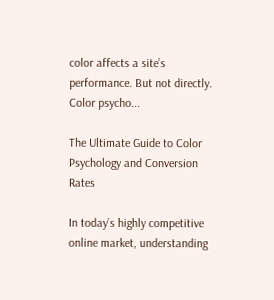color affects a site’s performance. But not directly. Color psycho...

The Ultimate Guide to Color Psychology and Conversion Rates

In today’s highly competitive online market, understanding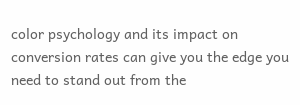color psychology and its impact on conversion rates can give you the edge you need to stand out from the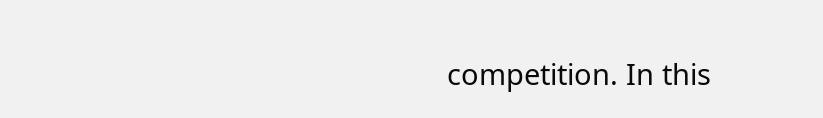competition. In this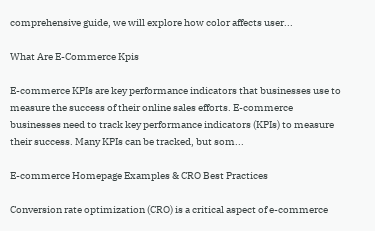comprehensive guide, we will explore how color affects user...

What Are E-Commerce Kpis

E-commerce KPIs are key performance indicators that businesses use to measure the success of their online sales efforts. E-commerce businesses need to track key performance indicators (KPIs) to measure their success. Many KPIs can be tracked, but som...

E-commerce Homepage Examples & CRO Best Practices

Conversion rate optimization (CRO) is a critical aspect of e-commerce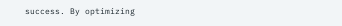success. By optimizing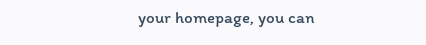your homepage, you can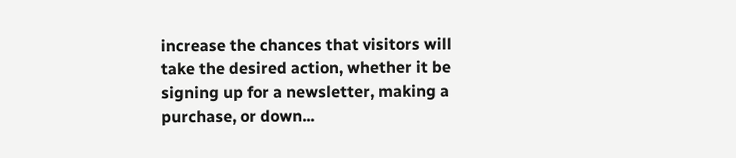increase the chances that visitors will take the desired action, whether it be signing up for a newsletter, making a purchase, or down...